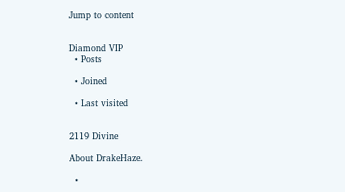Jump to content


Diamond VIP
  • Posts

  • Joined

  • Last visited


2119 Divine

About DrakeHaze.

  •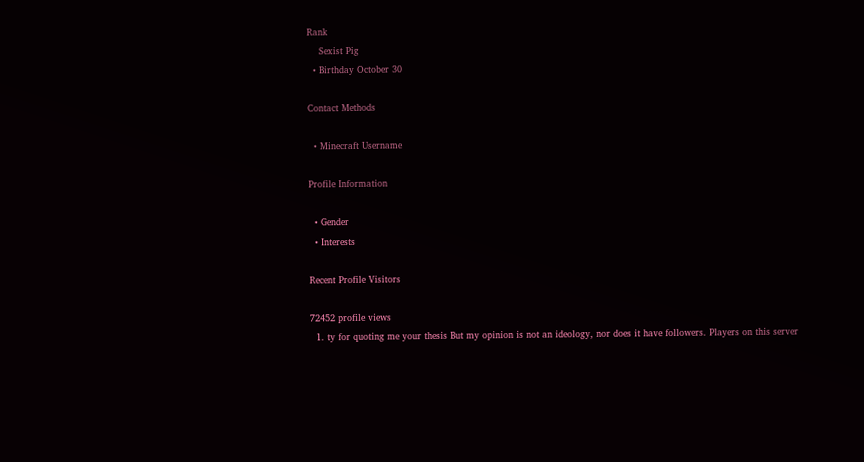Rank
    Sexist Pig
  • Birthday October 30

Contact Methods

  • Minecraft Username

Profile Information

  • Gender
  • Interests

Recent Profile Visitors

72452 profile views
  1. ty for quoting me your thesis But my opinion is not an ideology, nor does it have followers. Players on this server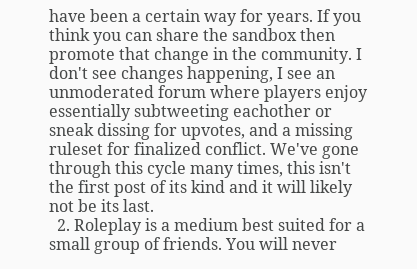have been a certain way for years. If you think you can share the sandbox then promote that change in the community. I don't see changes happening, I see an unmoderated forum where players enjoy essentially subtweeting eachother or sneak dissing for upvotes, and a missing ruleset for finalized conflict. We've gone through this cycle many times, this isn't the first post of its kind and it will likely not be its last.
  2. Roleplay is a medium best suited for a small group of friends. You will never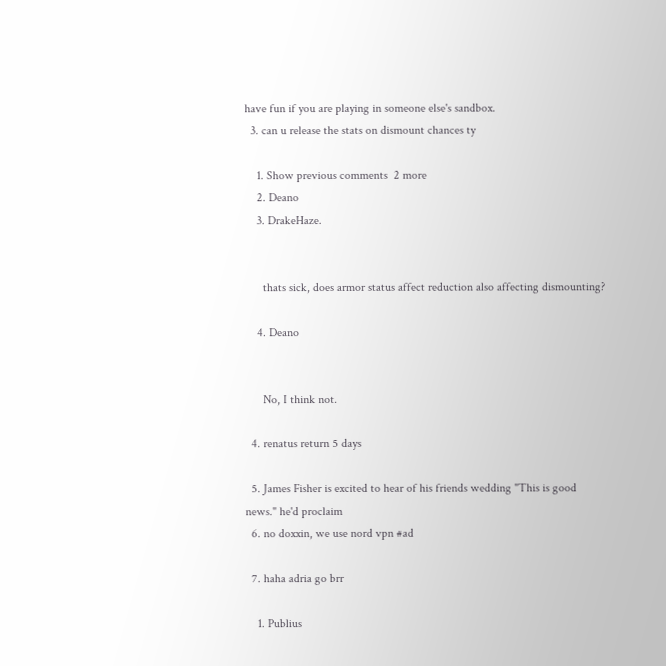have fun if you are playing in someone else's sandbox.
  3. can u release the stats on dismount chances ty

    1. Show previous comments  2 more
    2. Deano
    3. DrakeHaze.


      thats sick, does armor status affect reduction also affecting dismounting?

    4. Deano


      No, I think not.

  4. renatus return 5 days

  5. James Fisher is excited to hear of his friends wedding "This is good news." he'd proclaim
  6. no doxxin, we use nord vpn #ad

  7. haha adria go brr

    1. Publius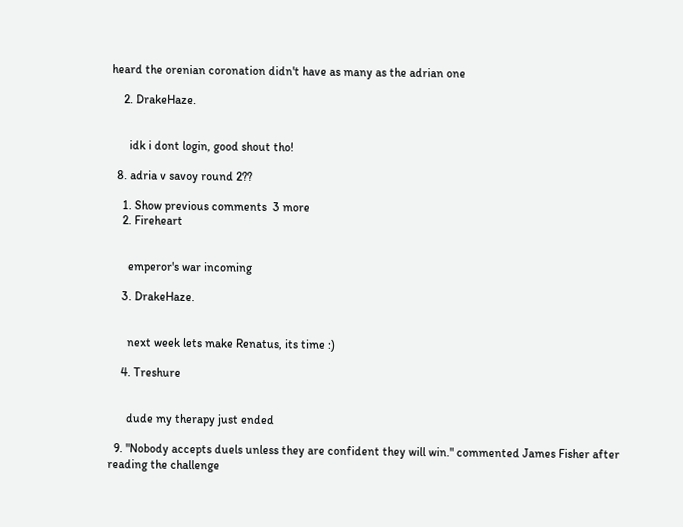heard the orenian coronation didn't have as many as the adrian one

    2. DrakeHaze.


      idk i dont login, good shout tho!

  8. adria v savoy round 2??

    1. Show previous comments  3 more
    2. Fireheart


      emperor's war incoming

    3. DrakeHaze.


      next week lets make Renatus, its time :)

    4. Treshure


      dude my therapy just ended

  9. "Nobody accepts duels unless they are confident they will win." commented James Fisher after reading the challenge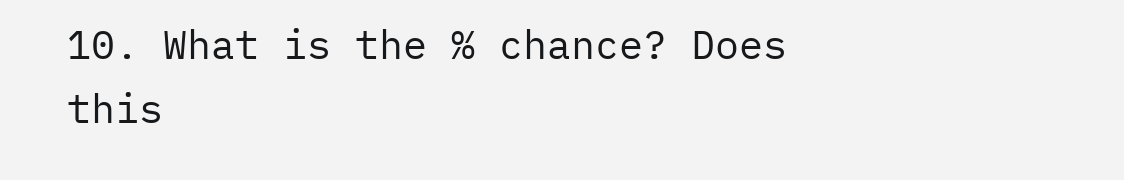10. What is the % chance? Does this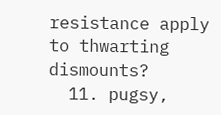resistance apply to thwarting dismounts?
  11. pugsy,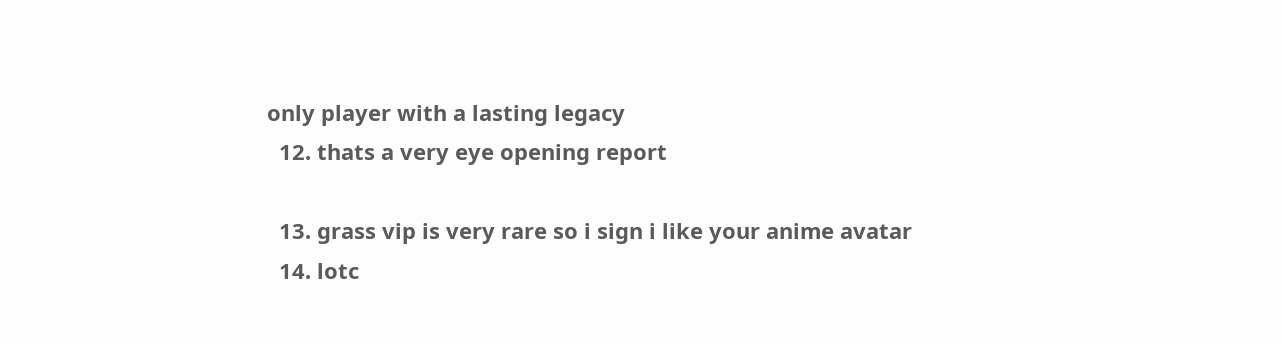only player with a lasting legacy
  12. thats a very eye opening report

  13. grass vip is very rare so i sign i like your anime avatar
  14. lotc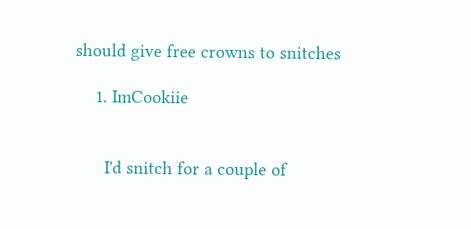should give free crowns to snitches

    1. ImCookiie


      I'd snitch for a couple of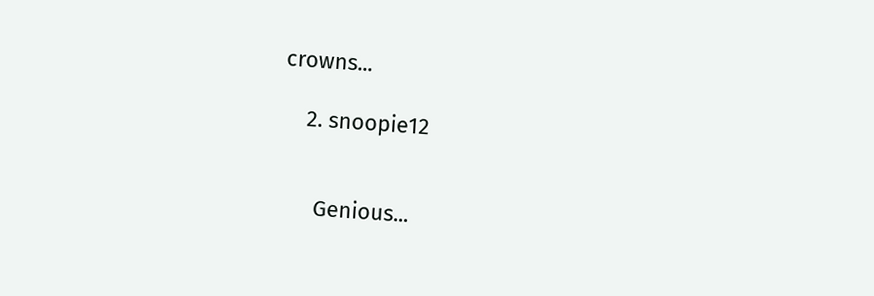crowns...

    2. snoopie12


      Genious...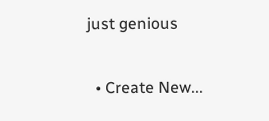just genious

  • Create New...